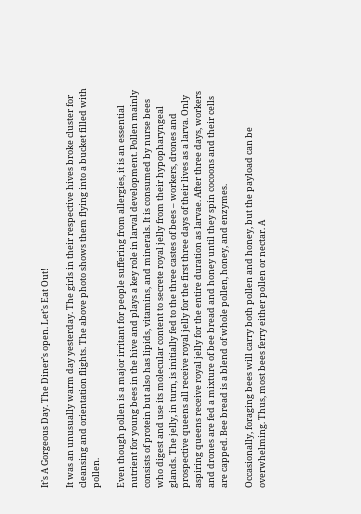It’s A Gorgeous Day. The Diner’s open. Let’s Eat Out!

It was an unusually warm day yesterday. The girls in their respective hives broke cluster for cleansing and orientation flights. The above photo shows them flying into a bucket filled with pollen.

Even though pollen is a major irritant for people suffering from allergies, it is an essential nutrient for young bees in the hive and plays a key role in larval development. Pollen mainly consists of protein but also has lipids, vitamins, and minerals. It is consumed by nurse bees who digest and use its molecular content to secrete royal jelly from their hypopharyngeal glands. The jelly, in turn, is initially fed to the three castes of bees – workers, drones and prospective queens all receive royal jelly for the first three days of their lives as a larva. Only aspiring queens receive royal jelly for the entire duration as larvae. After three days, workers and drones are fed a mixture of bee bread and honey until they spin cocoons and their cells are capped. Bee bread is a blend of whole pollen, honey, and enzymes.

Occasionally, foraging bees will carry both pollen and honey, but the payload can be overwhelming. Thus, most bees ferry either pollen or nectar. A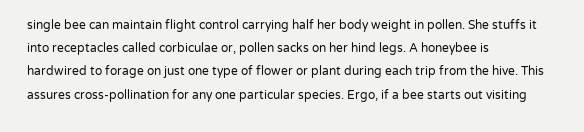single bee can maintain flight control carrying half her body weight in pollen. She stuffs it into receptacles called corbiculae or, pollen sacks on her hind legs. A honeybee is hardwired to forage on just one type of flower or plant during each trip from the hive. This assures cross-pollination for any one particular species. Ergo, if a bee starts out visiting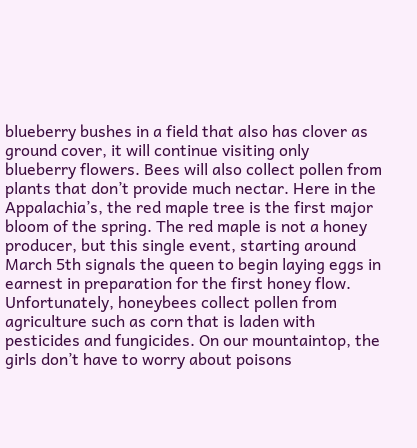blueberry bushes in a field that also has clover as ground cover, it will continue visiting only blueberry flowers. Bees will also collect pollen from plants that don’t provide much nectar. Here in the Appalachia’s, the red maple tree is the first major bloom of the spring. The red maple is not a honey producer, but this single event, starting around March 5th signals the queen to begin laying eggs in earnest in preparation for the first honey flow. Unfortunately, honeybees collect pollen from agriculture such as corn that is laden with pesticides and fungicides. On our mountaintop, the girls don’t have to worry about poisons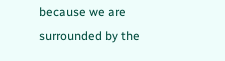because we are surrounded by the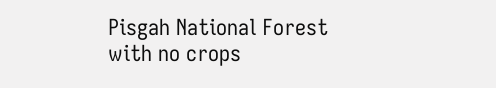Pisgah National Forest with no crops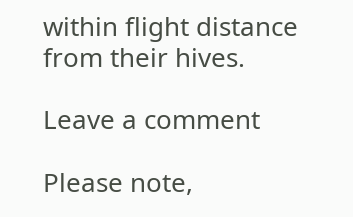within flight distance from their hives.

Leave a comment

Please note,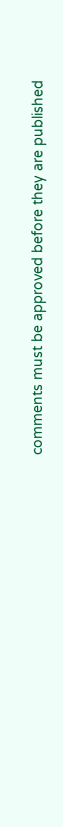comments must be approved before they are published